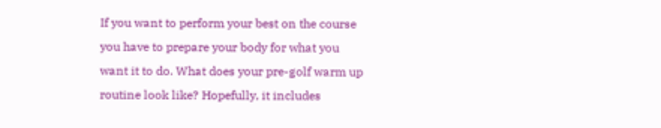If you want to perform your best on the course you have to prepare your body for what you want it to do. What does your pre-golf warm up routine look like? Hopefully, it includes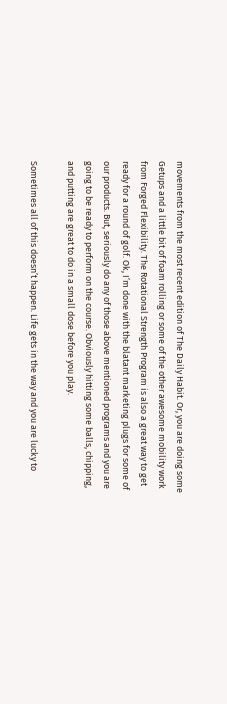movements from the most recent edition of The Daily Habit. Or, you are doing some Getups and a little bit of foam rolling or some of the other awesome mobility work from Forged Flexibility. The Rotational Strength Program is also a great way to get ready for a round of golf. Ok, I’m done with the blatant marketing plugs for some of our products. But, seriously do any of those above mentioned programs and you are going to be ready to perform on the course. Obviously hitting some balls, chipping, and putting are great to do in a small dose before you play.

Sometimes all of this doesn’t happen. Life gets in the way and you are lucky to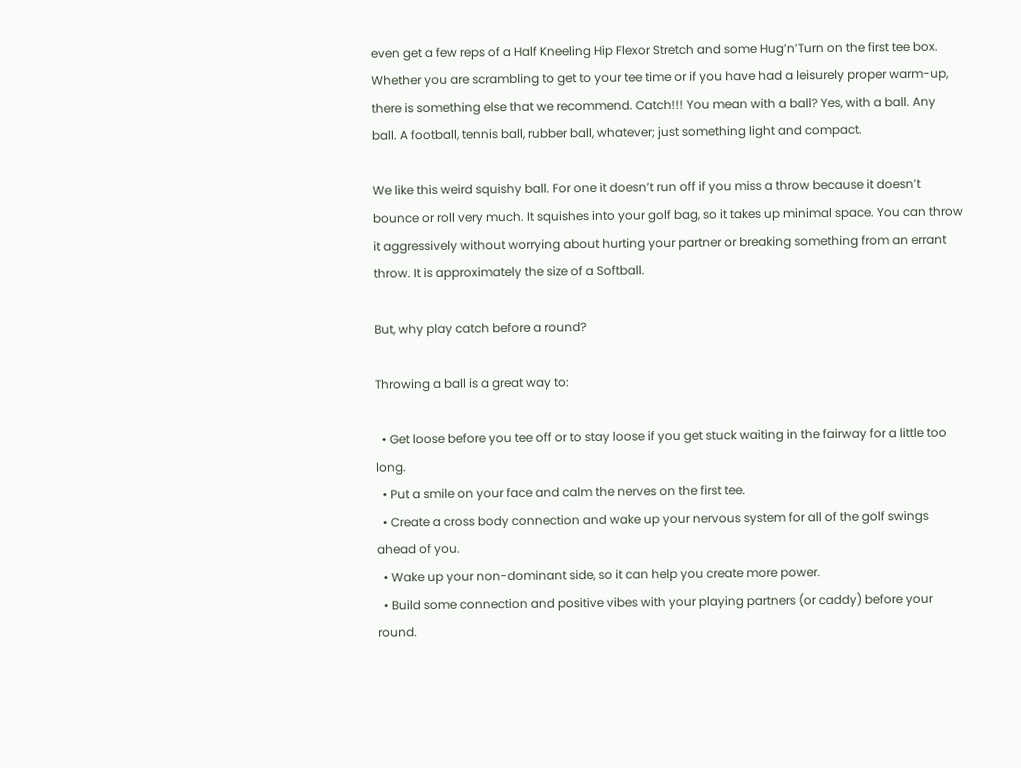even get a few reps of a Half Kneeling Hip Flexor Stretch and some Hug’n’Turn on the first tee box. Whether you are scrambling to get to your tee time or if you have had a leisurely proper warm-up,  there is something else that we recommend. Catch!!! You mean with a ball? Yes, with a ball. Any ball. A football, tennis ball, rubber ball, whatever; just something light and compact.

We like this weird squishy ball. For one it doesn’t run off if you miss a throw because it doesn’t bounce or roll very much. It squishes into your golf bag, so it takes up minimal space. You can throw it aggressively without worrying about hurting your partner or breaking something from an errant throw. It is approximately the size of a Softball.

But, why play catch before a round?

Throwing a ball is a great way to:

  • Get loose before you tee off or to stay loose if you get stuck waiting in the fairway for a little too long.
  • Put a smile on your face and calm the nerves on the first tee.
  • Create a cross body connection and wake up your nervous system for all of the golf swings ahead of you.
  • Wake up your non-dominant side, so it can help you create more power.
  • Build some connection and positive vibes with your playing partners (or caddy) before your round.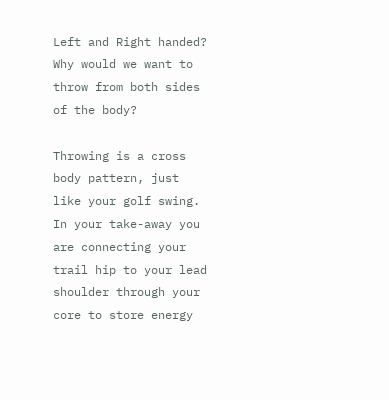Left and Right handed? Why would we want to throw from both sides of the body?

Throwing is a cross body pattern, just like your golf swing. In your take-away you are connecting your trail hip to your lead shoulder through your core to store energy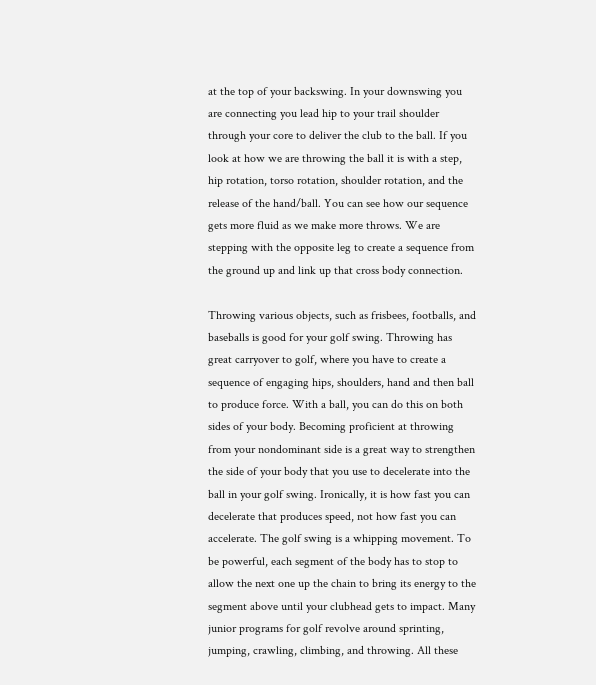at the top of your backswing. In your downswing you are connecting you lead hip to your trail shoulder through your core to deliver the club to the ball. If you look at how we are throwing the ball it is with a step, hip rotation, torso rotation, shoulder rotation, and the release of the hand/ball. You can see how our sequence gets more fluid as we make more throws. We are stepping with the opposite leg to create a sequence from the ground up and link up that cross body connection.

Throwing various objects, such as frisbees, footballs, and baseballs is good for your golf swing. Throwing has great carryover to golf, where you have to create a sequence of engaging hips, shoulders, hand and then ball to produce force. With a ball, you can do this on both sides of your body. Becoming proficient at throwing from your nondominant side is a great way to strengthen the side of your body that you use to decelerate into the ball in your golf swing. Ironically, it is how fast you can decelerate that produces speed, not how fast you can accelerate. The golf swing is a whipping movement. To be powerful, each segment of the body has to stop to allow the next one up the chain to bring its energy to the segment above until your clubhead gets to impact. Many junior programs for golf revolve around sprinting, jumping, crawling, climbing, and throwing. All these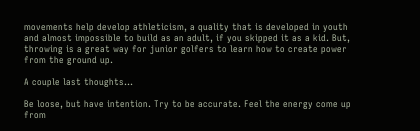movements help develop athleticism, a quality that is developed in youth and almost impossible to build as an adult, if you skipped it as a kid. But, throwing is a great way for junior golfers to learn how to create power from the ground up.

A couple last thoughts...

Be loose, but have intention. Try to be accurate. Feel the energy come up from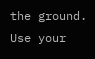the ground. Use your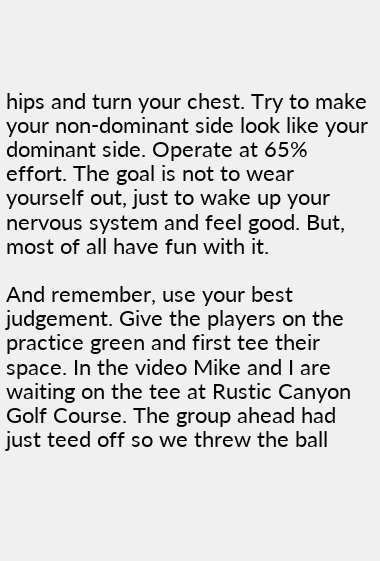hips and turn your chest. Try to make your non-dominant side look like your dominant side. Operate at 65% effort. The goal is not to wear yourself out, just to wake up your nervous system and feel good. But, most of all have fun with it.

And remember, use your best judgement. Give the players on the practice green and first tee their space. In the video Mike and I are waiting on the tee at Rustic Canyon Golf Course. The group ahead had just teed off so we threw the ball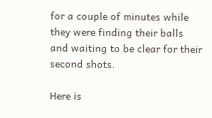for a couple of minutes while they were finding their balls and waiting to be clear for their second shots.

Here is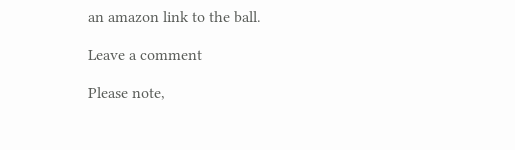an amazon link to the ball.

Leave a comment

Please note,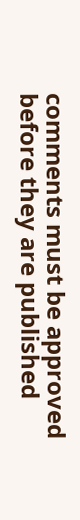comments must be approved before they are published